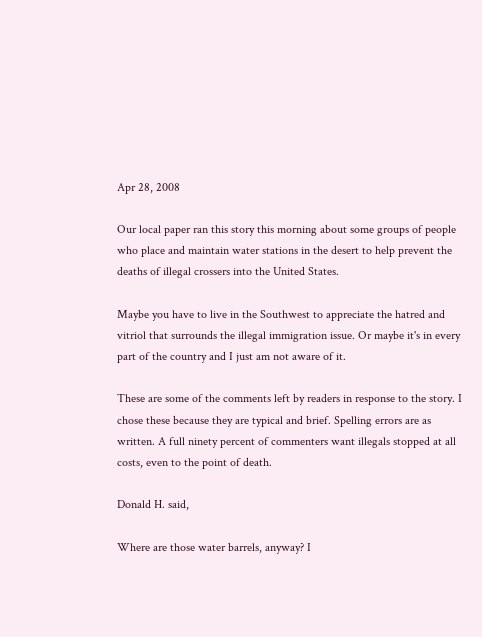Apr 28, 2008

Our local paper ran this story this morning about some groups of people who place and maintain water stations in the desert to help prevent the deaths of illegal crossers into the United States.

Maybe you have to live in the Southwest to appreciate the hatred and vitriol that surrounds the illegal immigration issue. Or maybe it's in every part of the country and I just am not aware of it.

These are some of the comments left by readers in response to the story. I chose these because they are typical and brief. Spelling errors are as written. A full ninety percent of commenters want illegals stopped at all costs, even to the point of death.

Donald H. said,

Where are those water barrels, anyway? I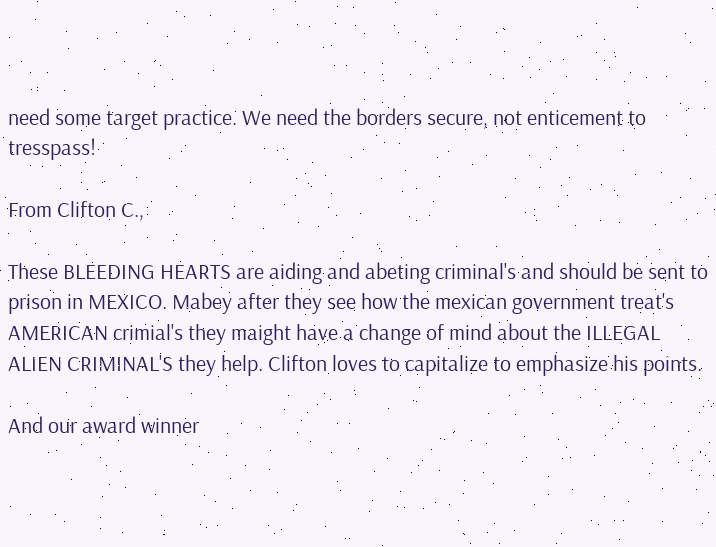need some target practice. We need the borders secure, not enticement to tresspass!

From Clifton C.,

These BLEEDING HEARTS are aiding and abeting criminal's and should be sent to prison in MEXICO. Mabey after they see how the mexican government treat's AMERICAN crimial's they maight have a change of mind about the ILLEGAL ALIEN CRIMINAL'S they help. Clifton loves to capitalize to emphasize his points.

And our award winner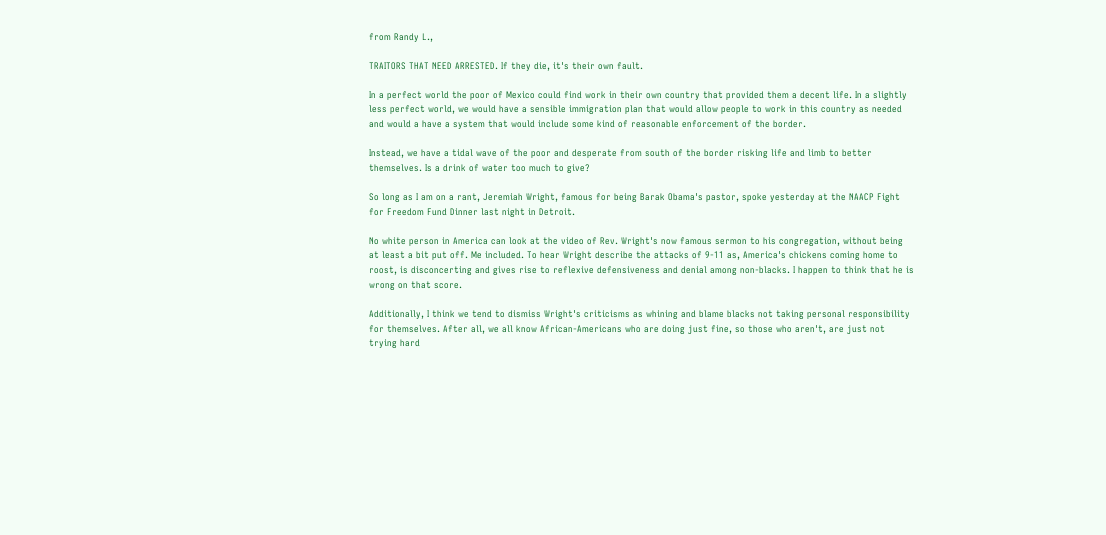from Randy L.,

TRAITORS THAT NEED ARRESTED. If they die, it's their own fault.

In a perfect world the poor of Mexico could find work in their own country that provided them a decent life. In a slightly less perfect world, we would have a sensible immigration plan that would allow people to work in this country as needed and would a have a system that would include some kind of reasonable enforcement of the border.

Instead, we have a tidal wave of the poor and desperate from south of the border risking life and limb to better themselves. Is a drink of water too much to give?

So long as I am on a rant, Jeremiah Wright, famous for being Barak Obama's pastor, spoke yesterday at the NAACP Fight for Freedom Fund Dinner last night in Detroit.

No white person in America can look at the video of Rev. Wright's now famous sermon to his congregation, without being at least a bit put off. Me included. To hear Wright describe the attacks of 9-11 as, America's chickens coming home to roost, is disconcerting and gives rise to reflexive defensiveness and denial among non-blacks. I happen to think that he is wrong on that score.

Additionally, I think we tend to dismiss Wright's criticisms as whining and blame blacks not taking personal responsibility for themselves. After all, we all know African-Americans who are doing just fine, so those who aren't, are just not trying hard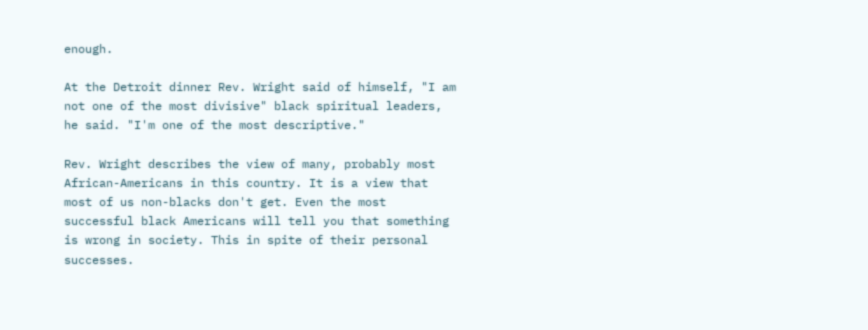enough.

At the Detroit dinner Rev. Wright said of himself, "I am not one of the most divisive" black spiritual leaders, he said. "I'm one of the most descriptive."

Rev. Wright describes the view of many, probably most African-Americans in this country. It is a view that most of us non-blacks don't get. Even the most successful black Americans will tell you that something is wrong in society. This in spite of their personal successes.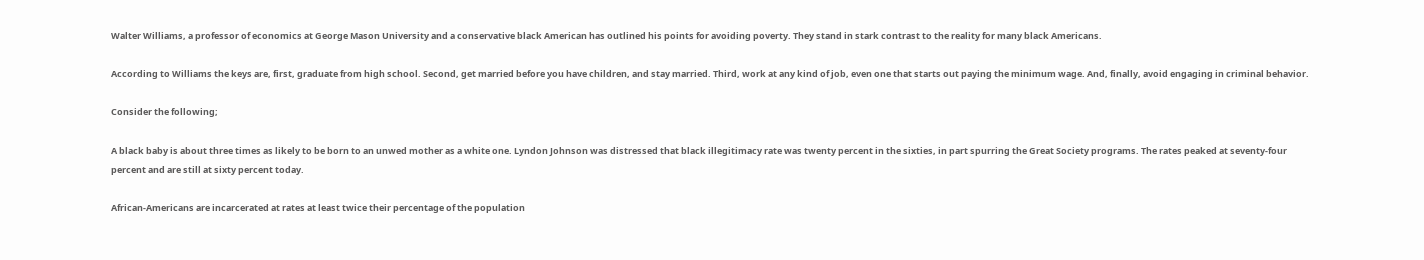Walter Williams, a professor of economics at George Mason University and a conservative black American has outlined his points for avoiding poverty. They stand in stark contrast to the reality for many black Americans.

According to Williams the keys are, first, graduate from high school. Second, get married before you have children, and stay married. Third, work at any kind of job, even one that starts out paying the minimum wage. And, finally, avoid engaging in criminal behavior.

Consider the following;

A black baby is about three times as likely to be born to an unwed mother as a white one. Lyndon Johnson was distressed that black illegitimacy rate was twenty percent in the sixties, in part spurring the Great Society programs. The rates peaked at seventy-four percent and are still at sixty percent today.

African-Americans are incarcerated at rates at least twice their percentage of the population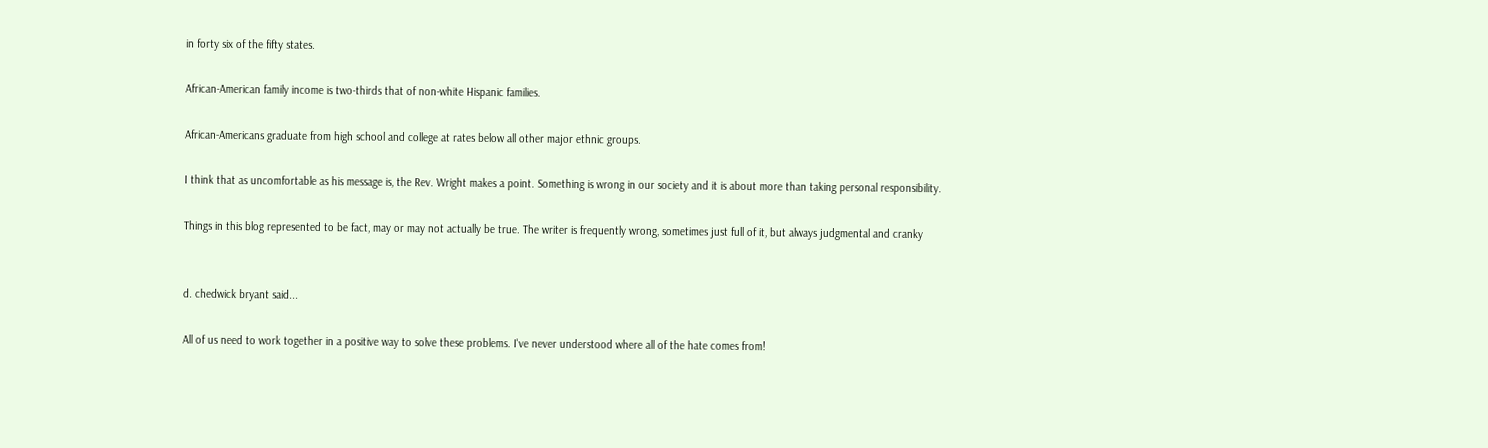in forty six of the fifty states.

African-American family income is two-thirds that of non-white Hispanic families.

African-Americans graduate from high school and college at rates below all other major ethnic groups.

I think that as uncomfortable as his message is, the Rev. Wright makes a point. Something is wrong in our society and it is about more than taking personal responsibility.

Things in this blog represented to be fact, may or may not actually be true. The writer is frequently wrong, sometimes just full of it, but always judgmental and cranky


d. chedwick bryant said...

All of us need to work together in a positive way to solve these problems. I've never understood where all of the hate comes from!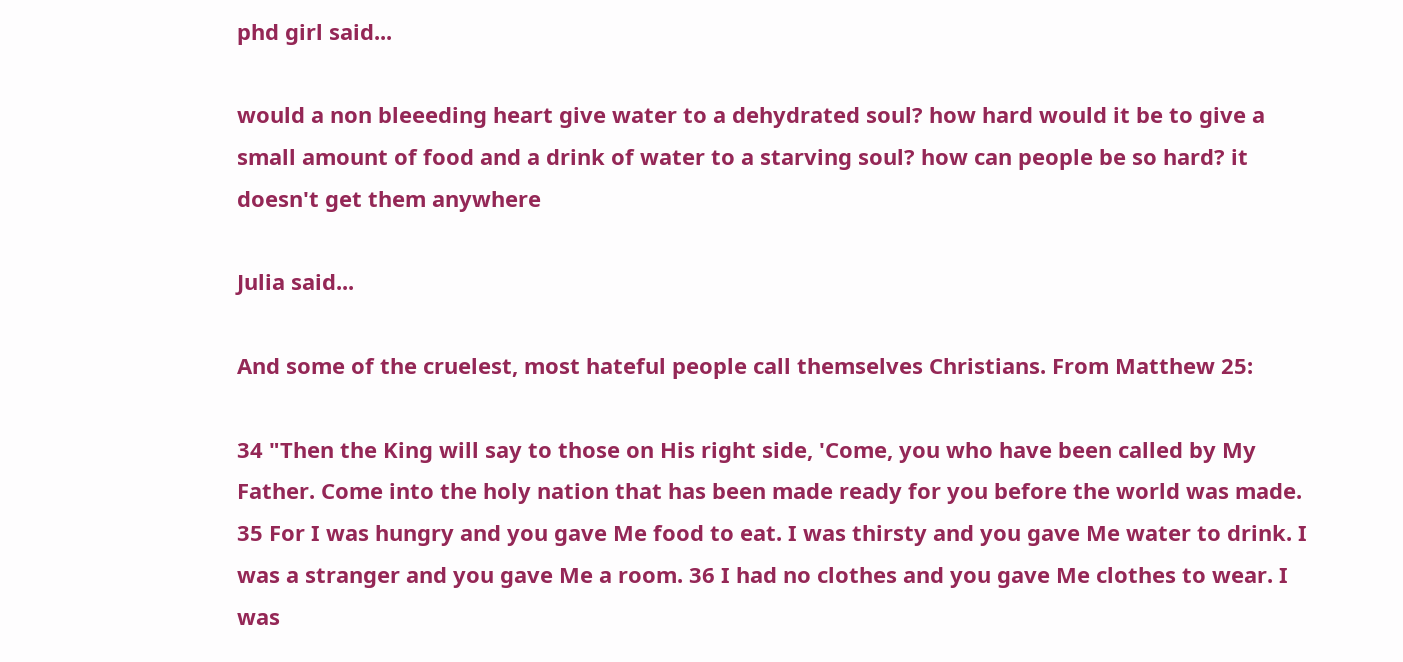phd girl said...

would a non bleeeding heart give water to a dehydrated soul? how hard would it be to give a small amount of food and a drink of water to a starving soul? how can people be so hard? it doesn't get them anywhere

Julia said...

And some of the cruelest, most hateful people call themselves Christians. From Matthew 25:

34 "Then the King will say to those on His right side, 'Come, you who have been called by My Father. Come into the holy nation that has been made ready for you before the world was made. 35 For I was hungry and you gave Me food to eat. I was thirsty and you gave Me water to drink. I was a stranger and you gave Me a room. 36 I had no clothes and you gave Me clothes to wear. I was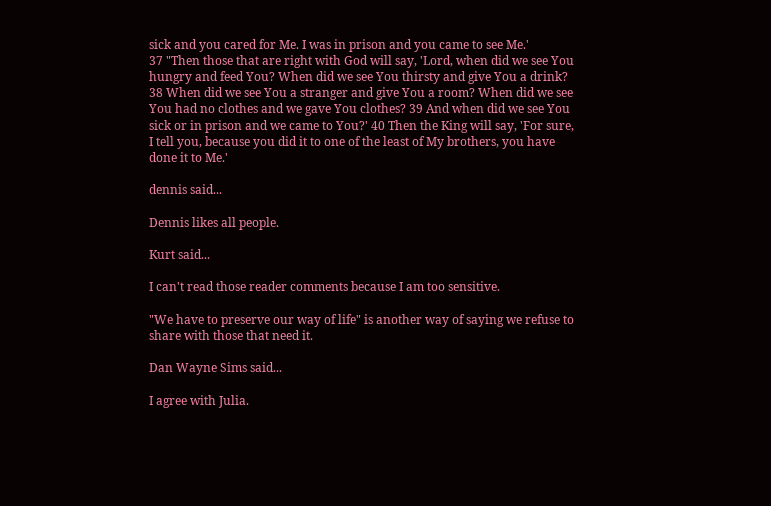sick and you cared for Me. I was in prison and you came to see Me.'
37 "Then those that are right with God will say, 'Lord, when did we see You hungry and feed You? When did we see You thirsty and give You a drink? 38 When did we see You a stranger and give You a room? When did we see You had no clothes and we gave You clothes? 39 And when did we see You sick or in prison and we came to You?' 40 Then the King will say, 'For sure, I tell you, because you did it to one of the least of My brothers, you have done it to Me.'

dennis said...

Dennis likes all people.

Kurt said...

I can't read those reader comments because I am too sensitive.

"We have to preserve our way of life" is another way of saying we refuse to share with those that need it.

Dan Wayne Sims said...

I agree with Julia.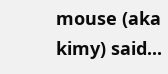mouse (aka kimy) said...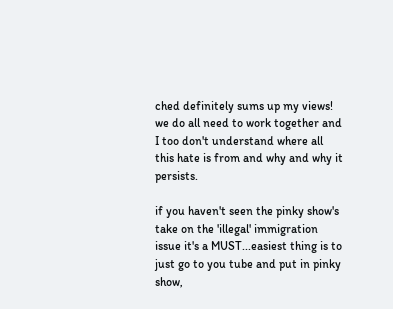ched definitely sums up my views! we do all need to work together and I too don't understand where all this hate is from and why and why it persists.

if you haven't seen the pinky show's take on the 'illegal' immigration issue it's a MUST...easiest thing is to just go to you tube and put in pinky show,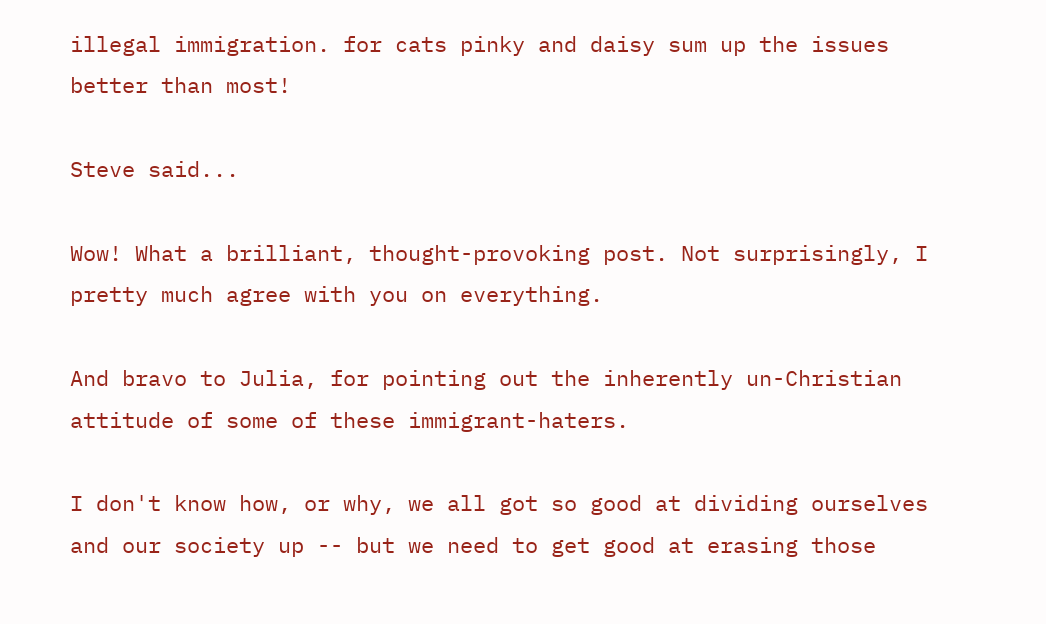illegal immigration. for cats pinky and daisy sum up the issues better than most!

Steve said...

Wow! What a brilliant, thought-provoking post. Not surprisingly, I pretty much agree with you on everything.

And bravo to Julia, for pointing out the inherently un-Christian attitude of some of these immigrant-haters.

I don't know how, or why, we all got so good at dividing ourselves and our society up -- but we need to get good at erasing those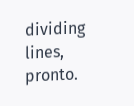dividing lines, pronto.